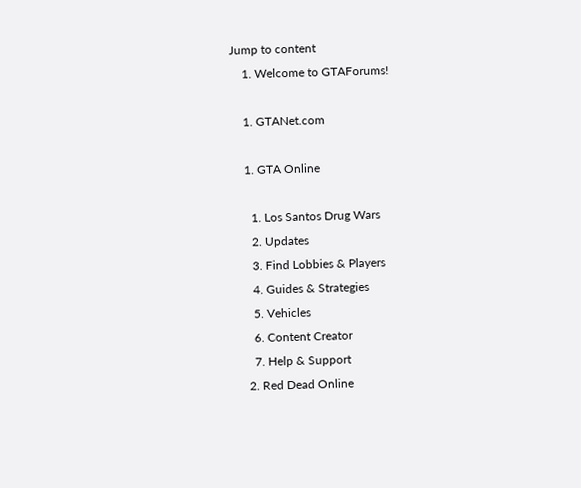Jump to content
    1. Welcome to GTAForums!

    1. GTANet.com

    1. GTA Online

      1. Los Santos Drug Wars
      2. Updates
      3. Find Lobbies & Players
      4. Guides & Strategies
      5. Vehicles
      6. Content Creator
      7. Help & Support
    2. Red Dead Online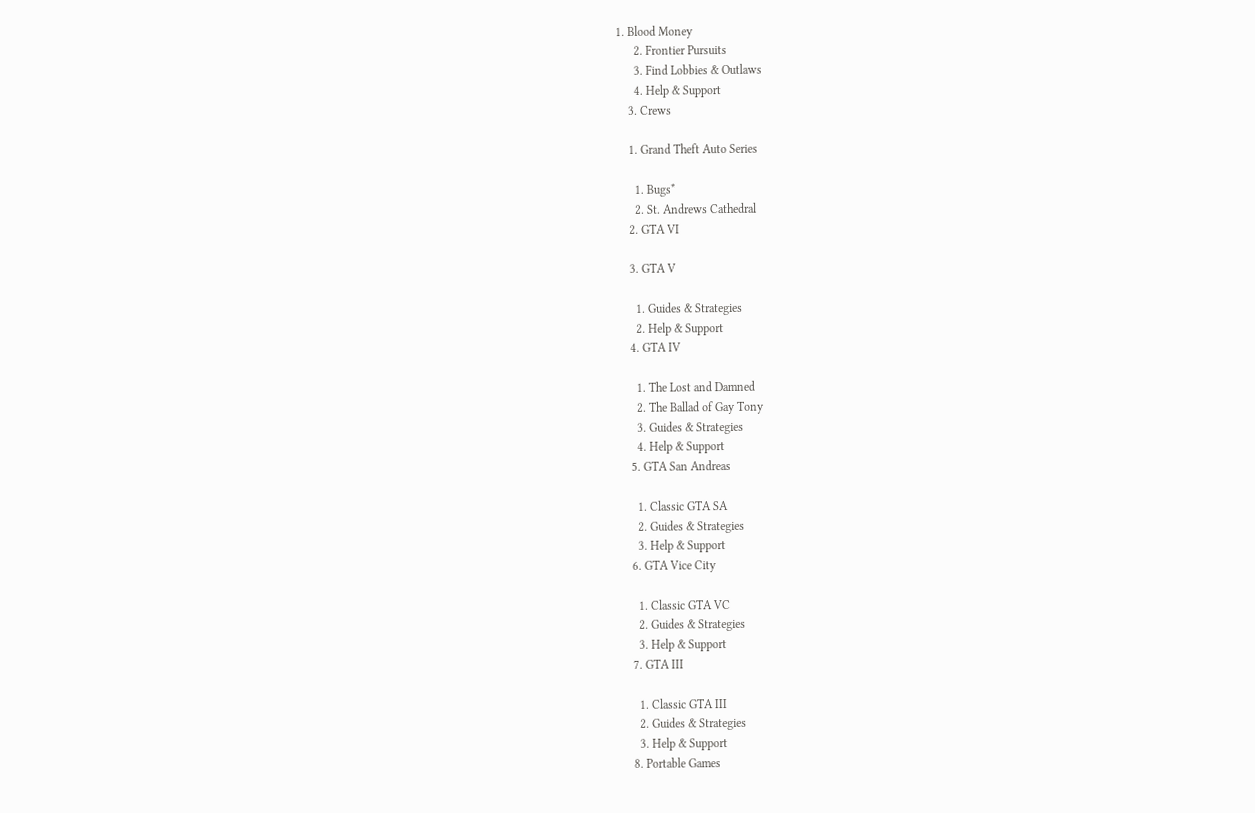1. Blood Money
      2. Frontier Pursuits
      3. Find Lobbies & Outlaws
      4. Help & Support
    3. Crews

    1. Grand Theft Auto Series

      1. Bugs*
      2. St. Andrews Cathedral
    2. GTA VI

    3. GTA V

      1. Guides & Strategies
      2. Help & Support
    4. GTA IV

      1. The Lost and Damned
      2. The Ballad of Gay Tony
      3. Guides & Strategies
      4. Help & Support
    5. GTA San Andreas

      1. Classic GTA SA
      2. Guides & Strategies
      3. Help & Support
    6. GTA Vice City

      1. Classic GTA VC
      2. Guides & Strategies
      3. Help & Support
    7. GTA III

      1. Classic GTA III
      2. Guides & Strategies
      3. Help & Support
    8. Portable Games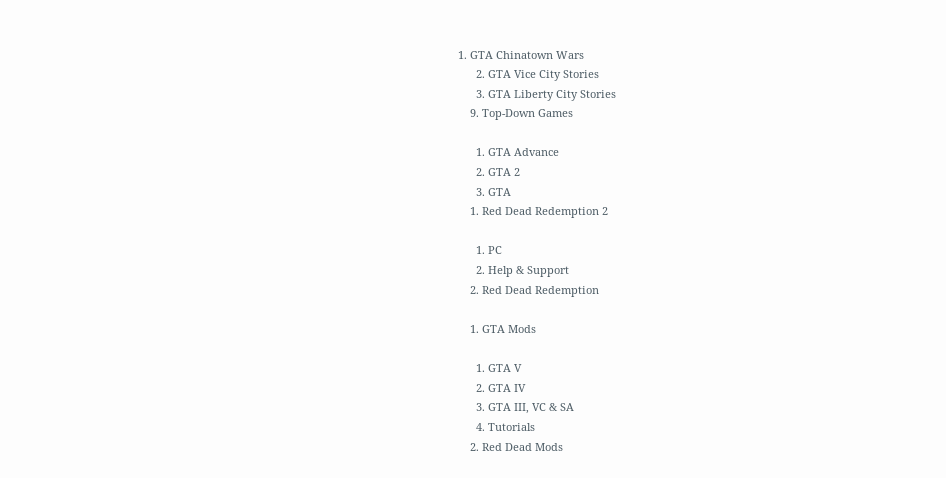1. GTA Chinatown Wars
      2. GTA Vice City Stories
      3. GTA Liberty City Stories
    9. Top-Down Games

      1. GTA Advance
      2. GTA 2
      3. GTA
    1. Red Dead Redemption 2

      1. PC
      2. Help & Support
    2. Red Dead Redemption

    1. GTA Mods

      1. GTA V
      2. GTA IV
      3. GTA III, VC & SA
      4. Tutorials
    2. Red Dead Mods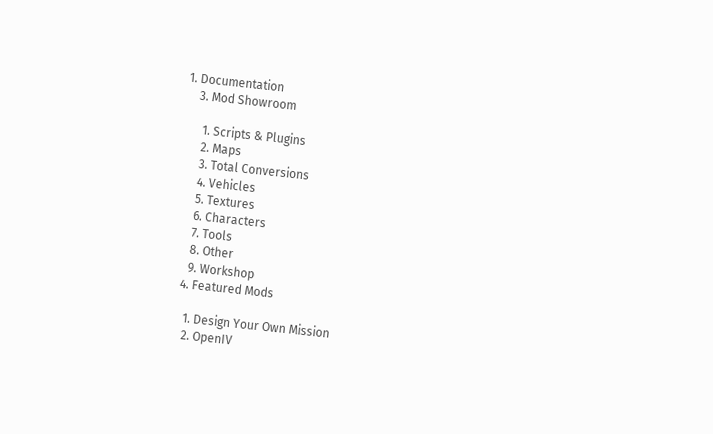1. Documentation
    3. Mod Showroom

      1. Scripts & Plugins
      2. Maps
      3. Total Conversions
      4. Vehicles
      5. Textures
      6. Characters
      7. Tools
      8. Other
      9. Workshop
    4. Featured Mods

      1. Design Your Own Mission
      2. OpenIV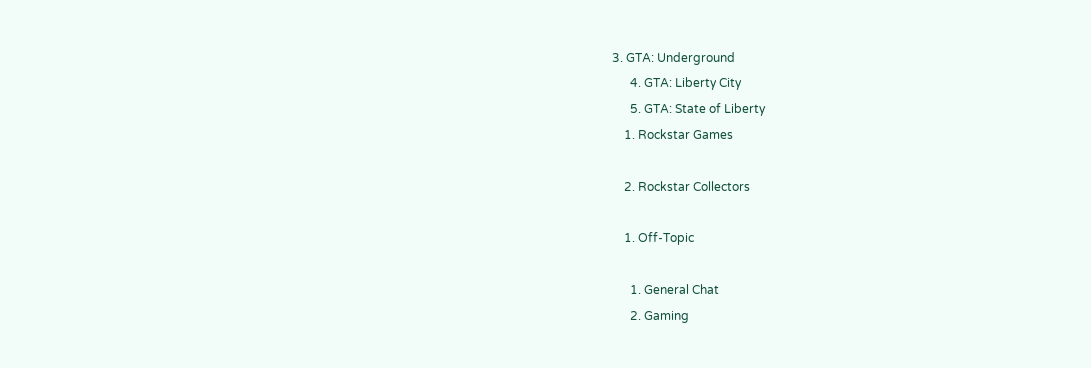3. GTA: Underground
      4. GTA: Liberty City
      5. GTA: State of Liberty
    1. Rockstar Games

    2. Rockstar Collectors

    1. Off-Topic

      1. General Chat
      2. Gaming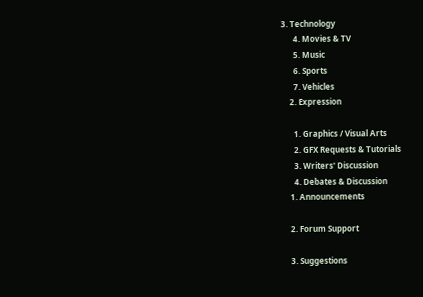3. Technology
      4. Movies & TV
      5. Music
      6. Sports
      7. Vehicles
    2. Expression

      1. Graphics / Visual Arts
      2. GFX Requests & Tutorials
      3. Writers' Discussion
      4. Debates & Discussion
    1. Announcements

    2. Forum Support

    3. Suggestions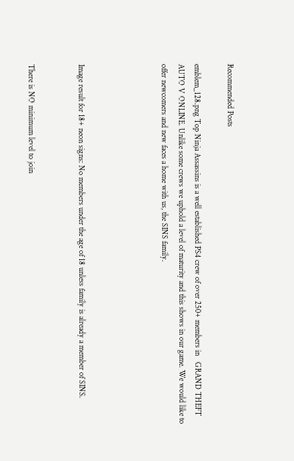Recommended Posts

emblem_128.png Top Ninja Assassins is a well established PS4 crew of over 250+ members in   GRAND THEFT AUTO V ONLINE. Unlike some crews we uphold a level of maturity and this shows in our game. We would like to offer newcomers and new faces a home with us, the SINS family.




Image result for 18+ neon signs: No members under the age of 18 unless family is already a member of SINS.


There is NO minimum level to join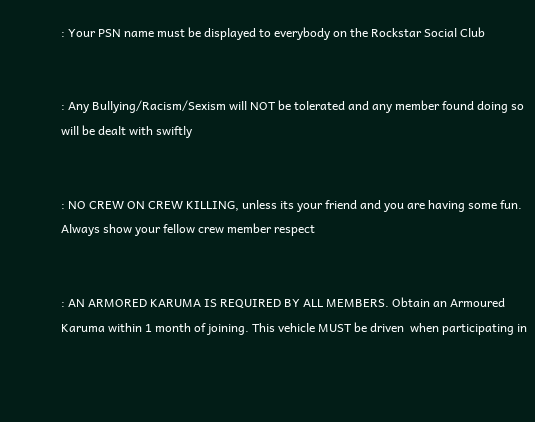: Your PSN name must be displayed to everybody on the Rockstar Social Club


: Any Bullying/Racism/Sexism will NOT be tolerated and any member found doing so will be dealt with swiftly


: NO CREW ON CREW KILLING, unless its your friend and you are having some fun. Always show your fellow crew member respect


: AN ARMORED KARUMA IS REQUIRED BY ALL MEMBERS. Obtain an Armoured Karuma within 1 month of joining. This vehicle MUST be driven  when participating in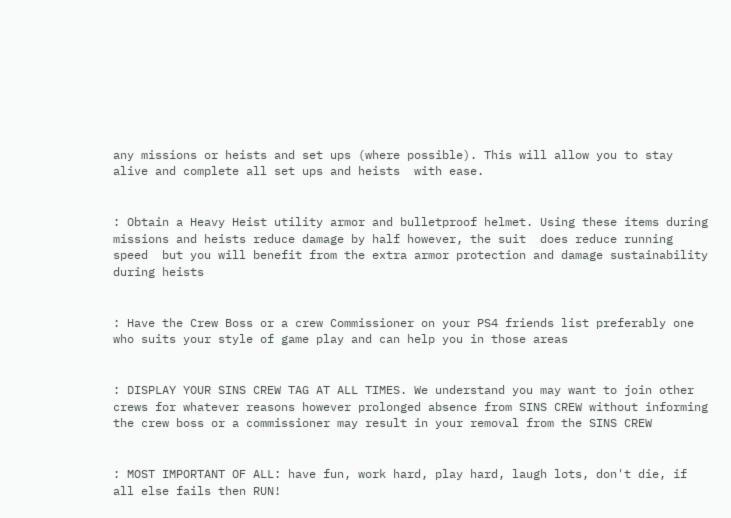any missions or heists and set ups (where possible). This will allow you to stay alive and complete all set ups and heists  with ease.


: Obtain a Heavy Heist utility armor and bulletproof helmet. Using these items during missions and heists reduce damage by half however, the suit  does reduce running speed  but you will benefit from the extra armor protection and damage sustainability during heists


: Have the Crew Boss or a crew Commissioner on your PS4 friends list preferably one who suits your style of game play and can help you in those areas


: DISPLAY YOUR SINS CREW TAG AT ALL TIMES. We understand you may want to join other crews for whatever reasons however prolonged absence from SINS CREW without informing the crew boss or a commissioner may result in your removal from the SINS CREW


: MOST IMPORTANT OF ALL: have fun, work hard, play hard, laugh lots, don't die, if all else fails then RUN!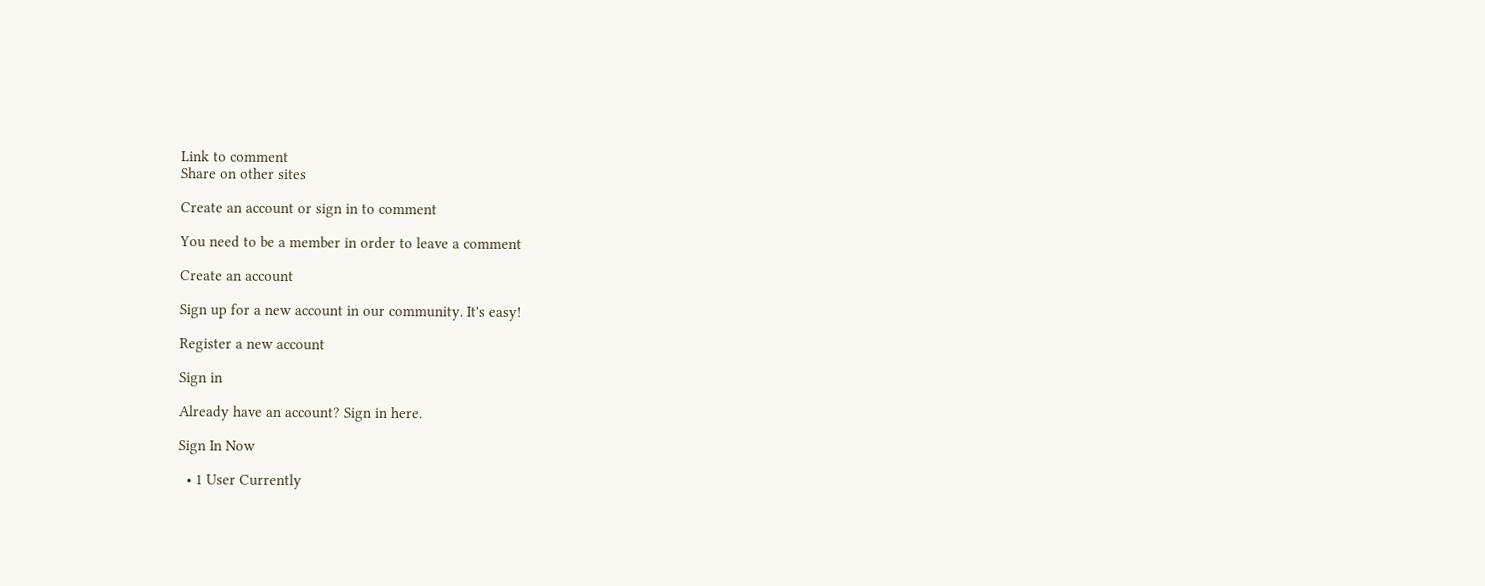Link to comment
Share on other sites

Create an account or sign in to comment

You need to be a member in order to leave a comment

Create an account

Sign up for a new account in our community. It's easy!

Register a new account

Sign in

Already have an account? Sign in here.

Sign In Now

  • 1 User Currently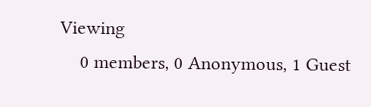Viewing
    0 members, 0 Anonymous, 1 Guest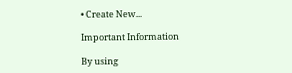• Create New...

Important Information

By using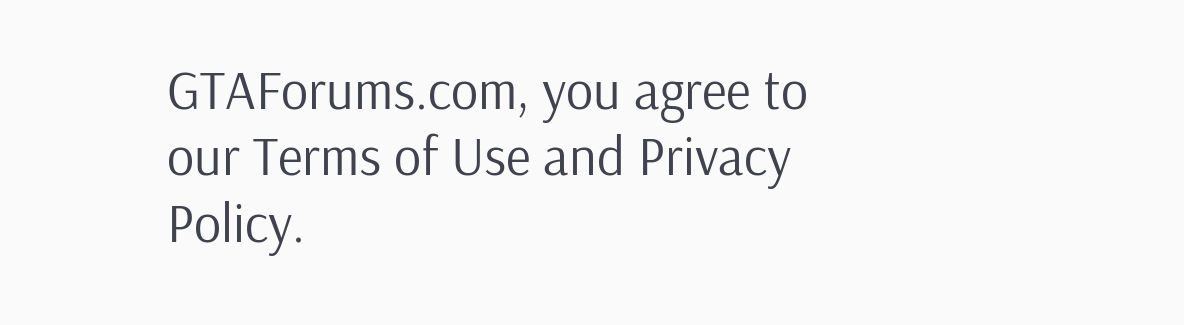GTAForums.com, you agree to our Terms of Use and Privacy Policy.